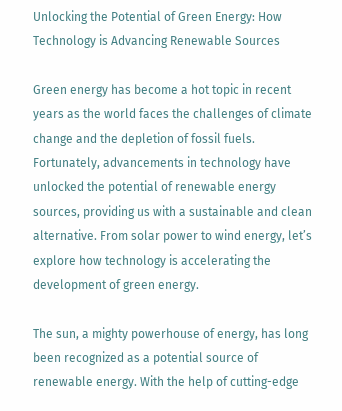Unlocking the Potential of Green Energy: How Technology is Advancing Renewable Sources

Green energy has become a hot topic in recent years as the world faces the challenges of climate change and the depletion of fossil fuels. Fortunately, advancements in technology have unlocked the potential of renewable energy sources, providing us with a sustainable and clean alternative. From solar power to wind energy, let’s explore how technology is accelerating the development of green energy.

The sun, a mighty powerhouse of energy, has long been recognized as a potential source of renewable energy. With the help of cutting-edge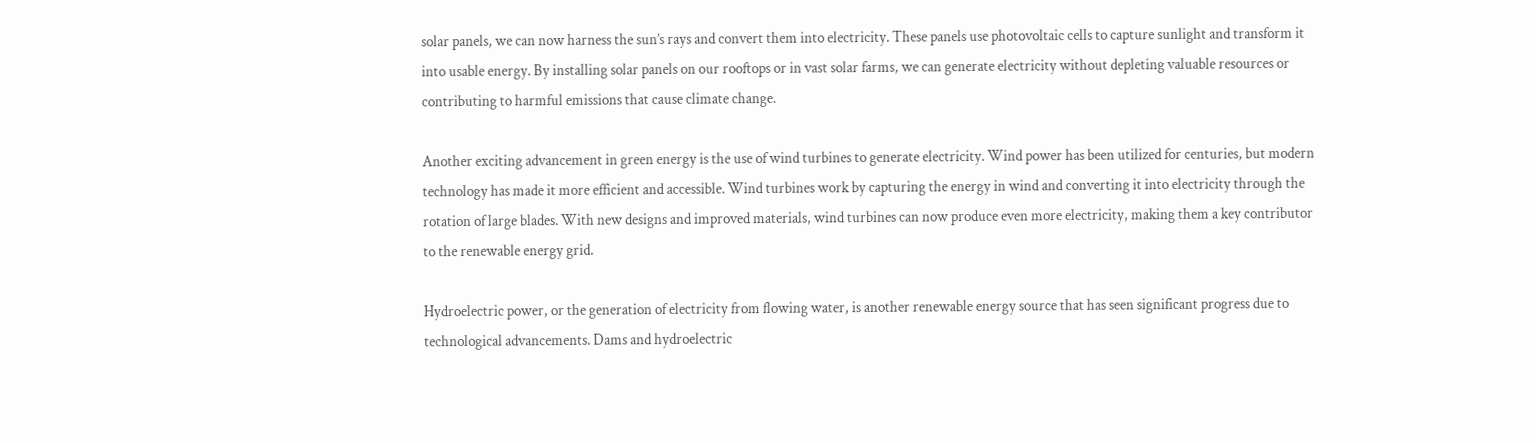solar panels, we can now harness the sun’s rays and convert them into electricity. These panels use photovoltaic cells to capture sunlight and transform it into usable energy. By installing solar panels on our rooftops or in vast solar farms, we can generate electricity without depleting valuable resources or contributing to harmful emissions that cause climate change.

Another exciting advancement in green energy is the use of wind turbines to generate electricity. Wind power has been utilized for centuries, but modern technology has made it more efficient and accessible. Wind turbines work by capturing the energy in wind and converting it into electricity through the rotation of large blades. With new designs and improved materials, wind turbines can now produce even more electricity, making them a key contributor to the renewable energy grid.

Hydroelectric power, or the generation of electricity from flowing water, is another renewable energy source that has seen significant progress due to technological advancements. Dams and hydroelectric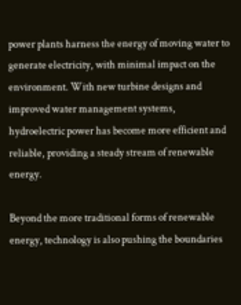power plants harness the energy of moving water to generate electricity, with minimal impact on the environment. With new turbine designs and improved water management systems, hydroelectric power has become more efficient and reliable, providing a steady stream of renewable energy.

Beyond the more traditional forms of renewable energy, technology is also pushing the boundaries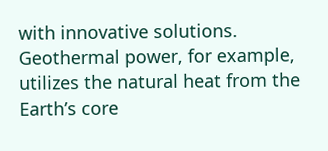with innovative solutions. Geothermal power, for example, utilizes the natural heat from the Earth’s core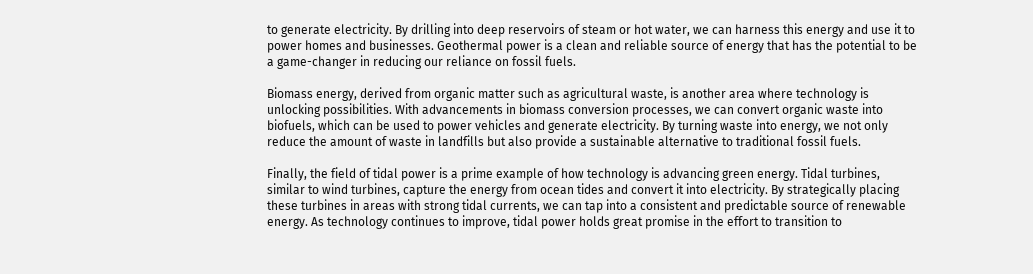to generate electricity. By drilling into deep reservoirs of steam or hot water, we can harness this energy and use it to power homes and businesses. Geothermal power is a clean and reliable source of energy that has the potential to be a game-changer in reducing our reliance on fossil fuels.

Biomass energy, derived from organic matter such as agricultural waste, is another area where technology is unlocking possibilities. With advancements in biomass conversion processes, we can convert organic waste into biofuels, which can be used to power vehicles and generate electricity. By turning waste into energy, we not only reduce the amount of waste in landfills but also provide a sustainable alternative to traditional fossil fuels.

Finally, the field of tidal power is a prime example of how technology is advancing green energy. Tidal turbines, similar to wind turbines, capture the energy from ocean tides and convert it into electricity. By strategically placing these turbines in areas with strong tidal currents, we can tap into a consistent and predictable source of renewable energy. As technology continues to improve, tidal power holds great promise in the effort to transition to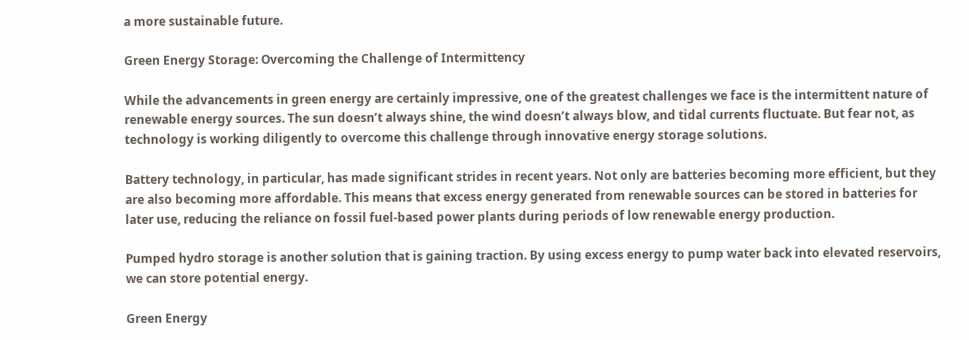a more sustainable future.

Green Energy Storage: Overcoming the Challenge of Intermittency

While the advancements in green energy are certainly impressive, one of the greatest challenges we face is the intermittent nature of renewable energy sources. The sun doesn’t always shine, the wind doesn’t always blow, and tidal currents fluctuate. But fear not, as technology is working diligently to overcome this challenge through innovative energy storage solutions.

Battery technology, in particular, has made significant strides in recent years. Not only are batteries becoming more efficient, but they are also becoming more affordable. This means that excess energy generated from renewable sources can be stored in batteries for later use, reducing the reliance on fossil fuel-based power plants during periods of low renewable energy production.

Pumped hydro storage is another solution that is gaining traction. By using excess energy to pump water back into elevated reservoirs, we can store potential energy.

Green Energy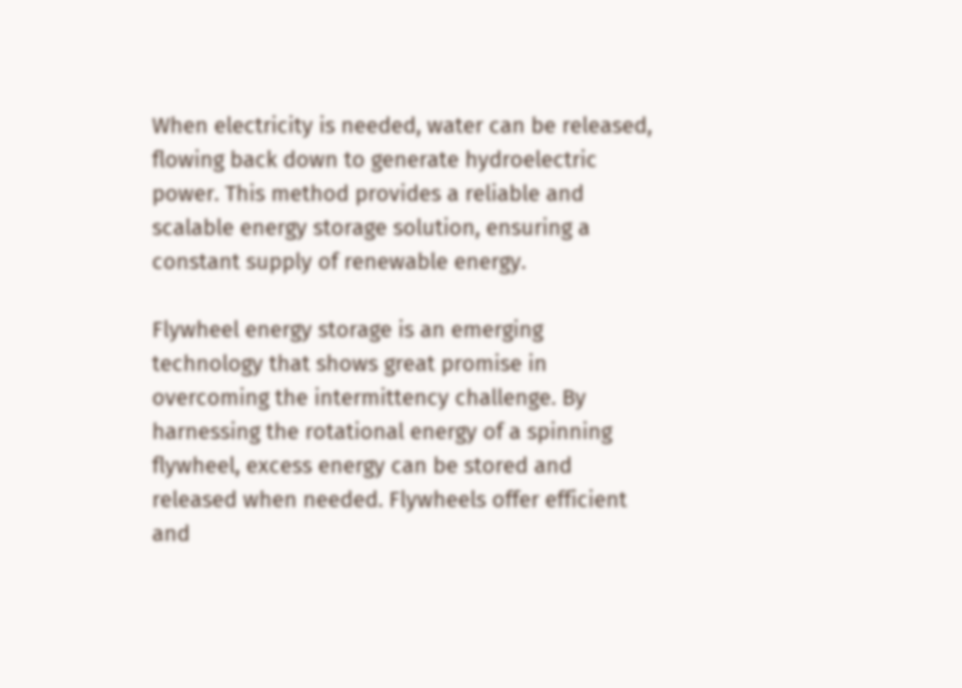When electricity is needed, water can be released, flowing back down to generate hydroelectric power. This method provides a reliable and scalable energy storage solution, ensuring a constant supply of renewable energy.

Flywheel energy storage is an emerging technology that shows great promise in overcoming the intermittency challenge. By harnessing the rotational energy of a spinning flywheel, excess energy can be stored and released when needed. Flywheels offer efficient and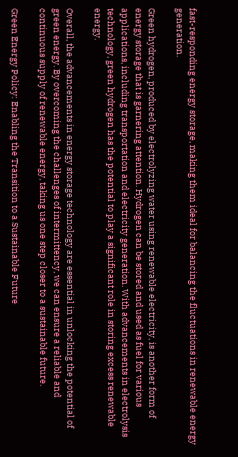fast-responding energy storage, making them ideal for balancing the fluctuations in renewable energy generation.

Green hydrogen, produced by electrolyzing water using renewable electricity, is another form of energy storage that is garnering attention. Hydrogen can be stored and used as fuel for various applications, including transportation and electricity generation. With advancements in electrolysis technology, green hydrogen has the potential to play a significant role in storing excess renewable energy.

Overall, the advancements in energy storage technology are essential in unlocking the potential of green energy. By overcoming the challenges of intermittency, we can ensure a reliable and continuous supply of renewable energy, taking us one step closer to a sustainable future.

Green Energy Policy: Enabling the Transition to a Sustainable Future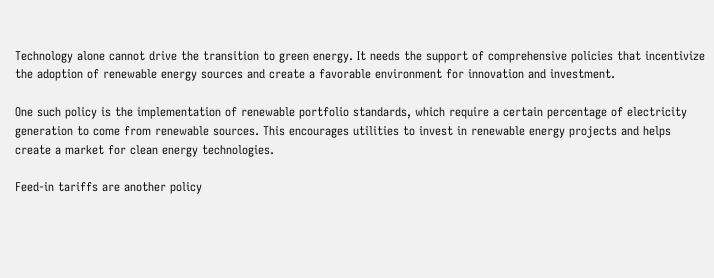Technology alone cannot drive the transition to green energy. It needs the support of comprehensive policies that incentivize the adoption of renewable energy sources and create a favorable environment for innovation and investment.

One such policy is the implementation of renewable portfolio standards, which require a certain percentage of electricity generation to come from renewable sources. This encourages utilities to invest in renewable energy projects and helps create a market for clean energy technologies.

Feed-in tariffs are another policy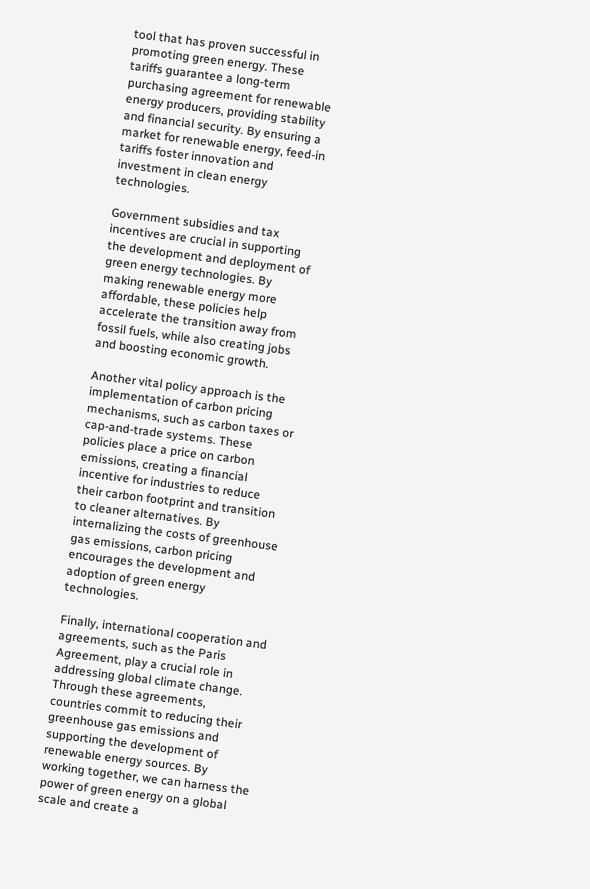tool that has proven successful in promoting green energy. These tariffs guarantee a long-term purchasing agreement for renewable energy producers, providing stability and financial security. By ensuring a market for renewable energy, feed-in tariffs foster innovation and investment in clean energy technologies.

Government subsidies and tax incentives are crucial in supporting the development and deployment of green energy technologies. By making renewable energy more affordable, these policies help accelerate the transition away from fossil fuels, while also creating jobs and boosting economic growth.

Another vital policy approach is the implementation of carbon pricing mechanisms, such as carbon taxes or cap-and-trade systems. These policies place a price on carbon emissions, creating a financial incentive for industries to reduce their carbon footprint and transition to cleaner alternatives. By internalizing the costs of greenhouse gas emissions, carbon pricing encourages the development and adoption of green energy technologies.

Finally, international cooperation and agreements, such as the Paris Agreement, play a crucial role in addressing global climate change. Through these agreements, countries commit to reducing their greenhouse gas emissions and supporting the development of renewable energy sources. By working together, we can harness the power of green energy on a global scale and create a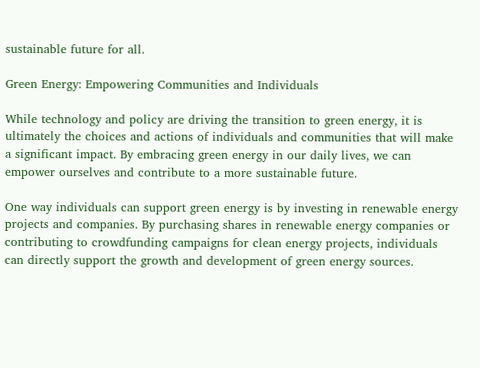sustainable future for all.

Green Energy: Empowering Communities and Individuals

While technology and policy are driving the transition to green energy, it is ultimately the choices and actions of individuals and communities that will make a significant impact. By embracing green energy in our daily lives, we can empower ourselves and contribute to a more sustainable future.

One way individuals can support green energy is by investing in renewable energy projects and companies. By purchasing shares in renewable energy companies or contributing to crowdfunding campaigns for clean energy projects, individuals can directly support the growth and development of green energy sources.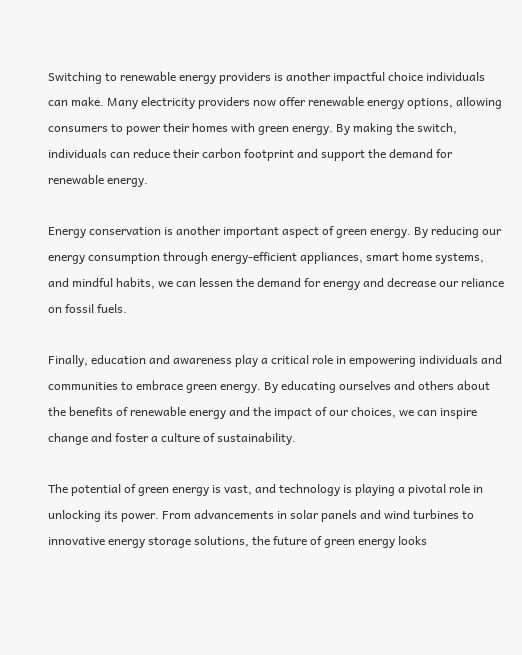Switching to renewable energy providers is another impactful choice individuals can make. Many electricity providers now offer renewable energy options, allowing consumers to power their homes with green energy. By making the switch, individuals can reduce their carbon footprint and support the demand for renewable energy.

Energy conservation is another important aspect of green energy. By reducing our energy consumption through energy-efficient appliances, smart home systems, and mindful habits, we can lessen the demand for energy and decrease our reliance on fossil fuels.

Finally, education and awareness play a critical role in empowering individuals and communities to embrace green energy. By educating ourselves and others about the benefits of renewable energy and the impact of our choices, we can inspire change and foster a culture of sustainability.

The potential of green energy is vast, and technology is playing a pivotal role in unlocking its power. From advancements in solar panels and wind turbines to innovative energy storage solutions, the future of green energy looks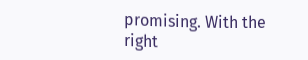promising. With the right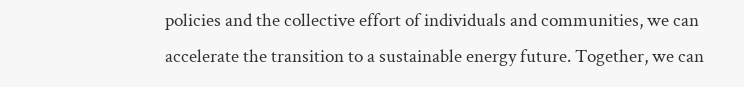policies and the collective effort of individuals and communities, we can accelerate the transition to a sustainable energy future. Together, we can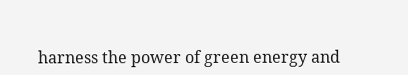harness the power of green energy and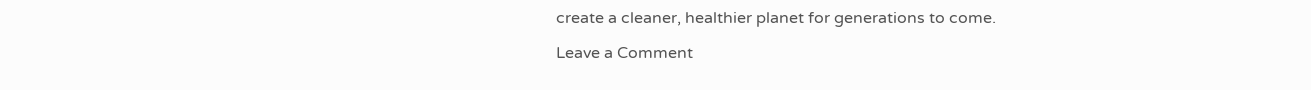create a cleaner, healthier planet for generations to come.

Leave a Comment